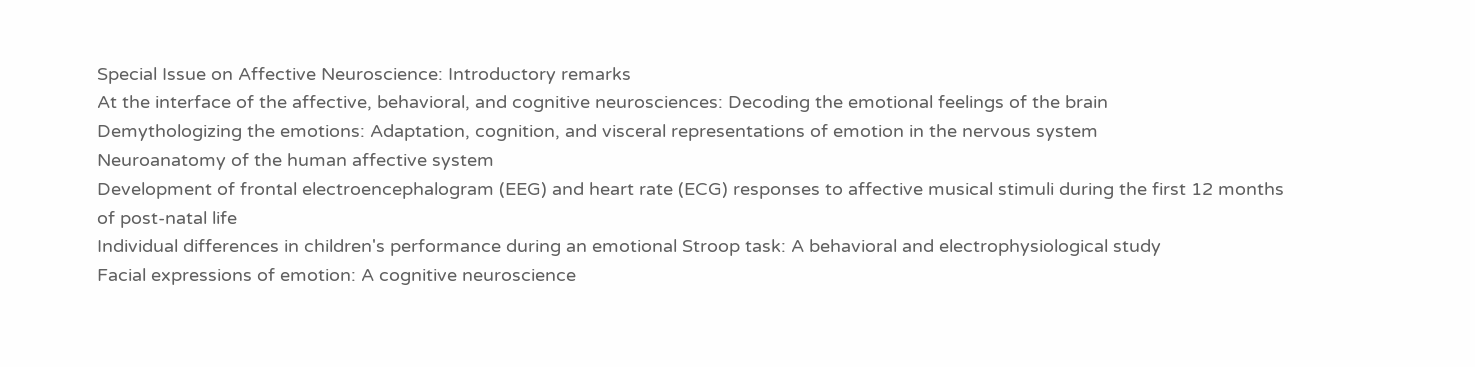Special Issue on Affective Neuroscience: Introductory remarks
At the interface of the affective, behavioral, and cognitive neurosciences: Decoding the emotional feelings of the brain
Demythologizing the emotions: Adaptation, cognition, and visceral representations of emotion in the nervous system
Neuroanatomy of the human affective system
Development of frontal electroencephalogram (EEG) and heart rate (ECG) responses to affective musical stimuli during the first 12 months of post-natal life
Individual differences in children's performance during an emotional Stroop task: A behavioral and electrophysiological study
Facial expressions of emotion: A cognitive neuroscience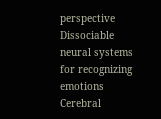perspective
Dissociable neural systems for recognizing emotions
Cerebral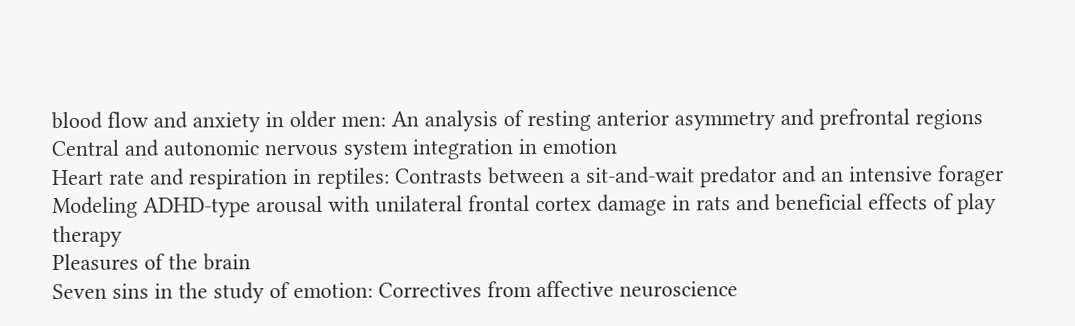blood flow and anxiety in older men: An analysis of resting anterior asymmetry and prefrontal regions
Central and autonomic nervous system integration in emotion
Heart rate and respiration in reptiles: Contrasts between a sit-and-wait predator and an intensive forager
Modeling ADHD-type arousal with unilateral frontal cortex damage in rats and beneficial effects of play therapy
Pleasures of the brain
Seven sins in the study of emotion: Correctives from affective neuroscience